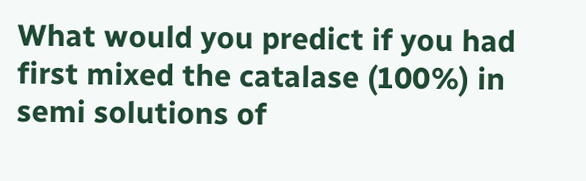What would you predict if you had first mixed the catalase (100%) in semi solutions of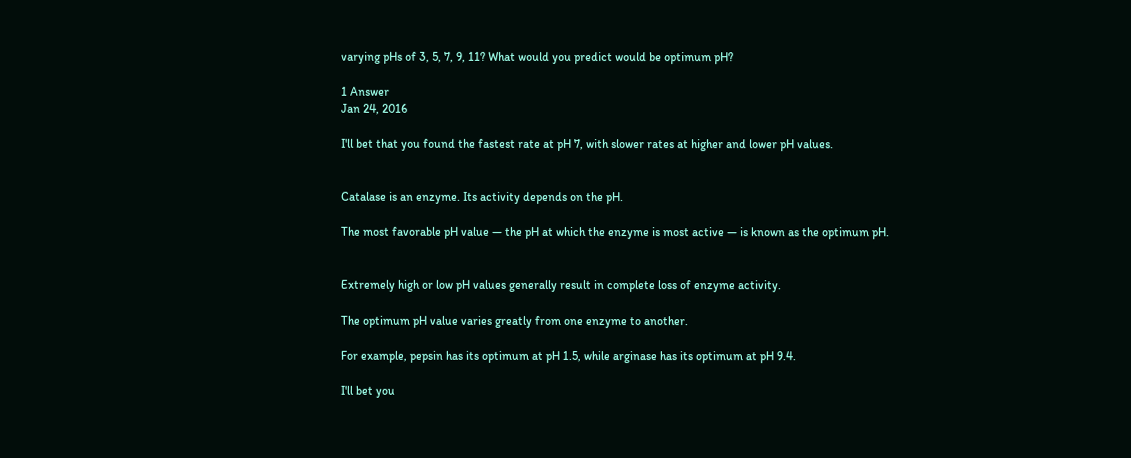varying pHs of 3, 5, 7, 9, 11? What would you predict would be optimum pH?

1 Answer
Jan 24, 2016

I'll bet that you found the fastest rate at pH 7, with slower rates at higher and lower pH values.


Catalase is an enzyme. Its activity depends on the pH.

The most favorable pH value — the pH at which the enzyme is most active — is known as the optimum pH.


Extremely high or low pH values generally result in complete loss of enzyme activity.

The optimum pH value varies greatly from one enzyme to another.

For example, pepsin has its optimum at pH 1.5, while arginase has its optimum at pH 9.4.

I'll bet you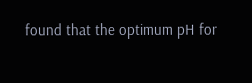found that the optimum pH for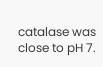catalase was close to pH 7.